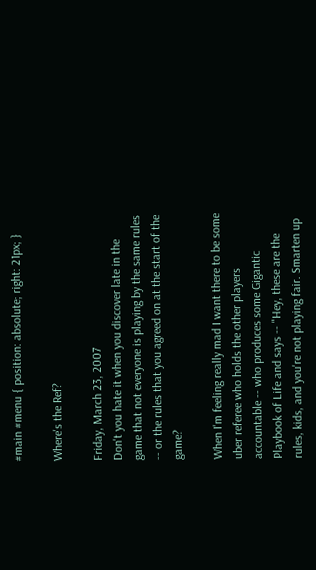#main #menu { position: absolute; right: 21px; }

Where's the Ref?

Friday, March 23, 2007
Don't you hate it when you discover late in the game that not everyone is playing by the same rules -- or the rules that you agreed on at the start of the game?

When I'm feeling really mad I want there to be some uber referee who holds the other players accountable -- who produces some Gigantic Playbook of Life and says -- "Hey, these are the rules, kids, and you're not playing fair. Smarten up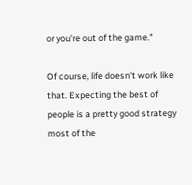or you're out of the game."

Of course, life doesn't work like that. Expecting the best of people is a pretty good strategy most of the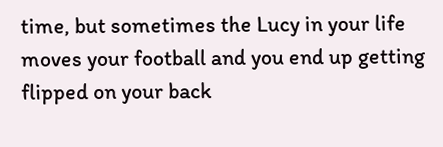time, but sometimes the Lucy in your life moves your football and you end up getting flipped on your back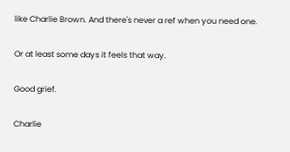like Charlie Brown. And there's never a ref when you need one.

Or at least some days it feels that way.

Good grief.

Charlie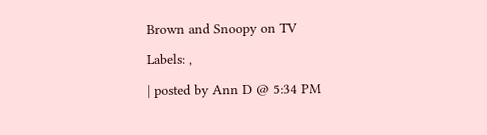Brown and Snoopy on TV

Labels: ,

| posted by Ann D @ 5:34 PM